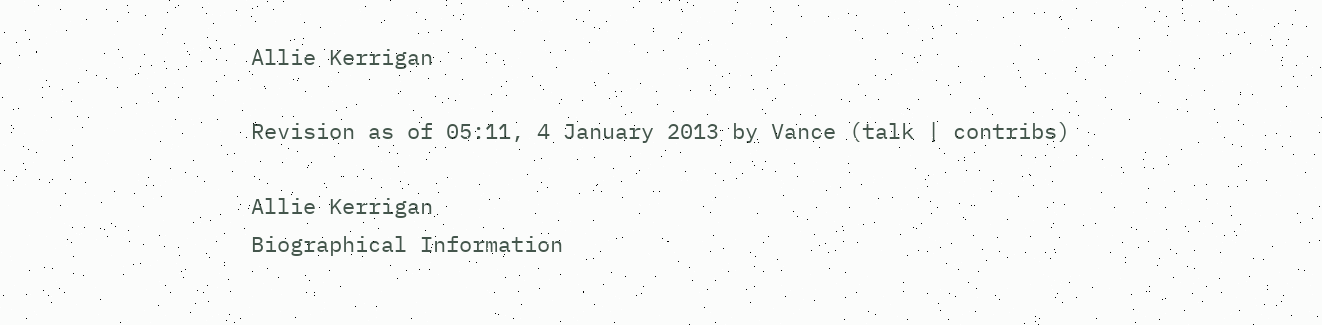Allie Kerrigan

Revision as of 05:11, 4 January 2013 by Vance (talk | contribs)

Allie Kerrigan
Biographical Information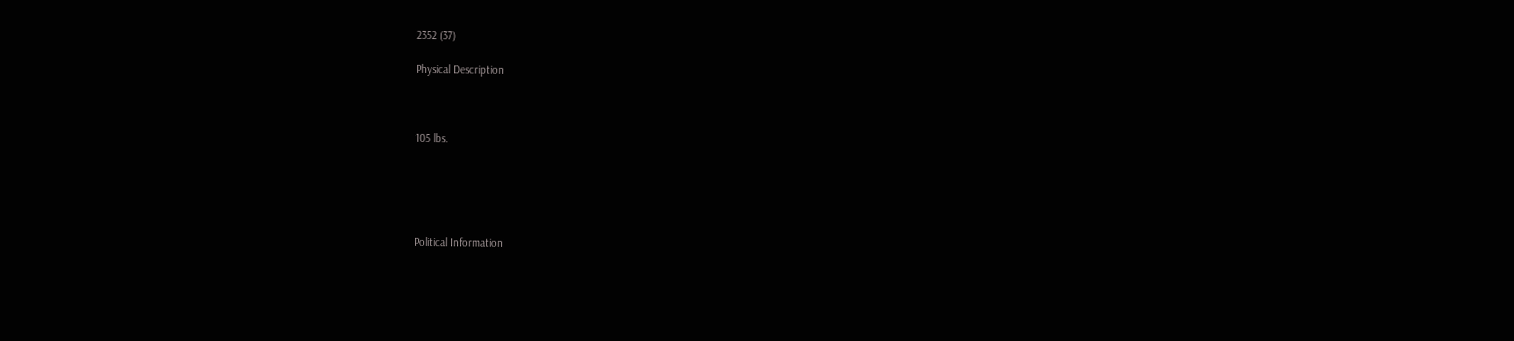2352 (37)

Physical Description



105 lbs.





Political Information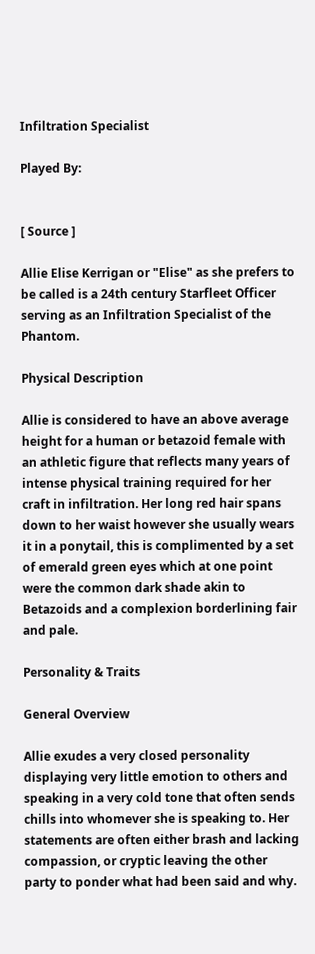Infiltration Specialist

Played By:


[ Source ]

Allie Elise Kerrigan or "Elise" as she prefers to be called is a 24th century Starfleet Officer serving as an Infiltration Specialist of the Phantom.

Physical Description

Allie is considered to have an above average height for a human or betazoid female with an athletic figure that reflects many years of intense physical training required for her craft in infiltration. Her long red hair spans down to her waist however she usually wears it in a ponytail, this is complimented by a set of emerald green eyes which at one point were the common dark shade akin to Betazoids and a complexion borderlining fair and pale.

Personality & Traits

General Overview

Allie exudes a very closed personality displaying very little emotion to others and speaking in a very cold tone that often sends chills into whomever she is speaking to. Her statements are often either brash and lacking compassion, or cryptic leaving the other party to ponder what had been said and why.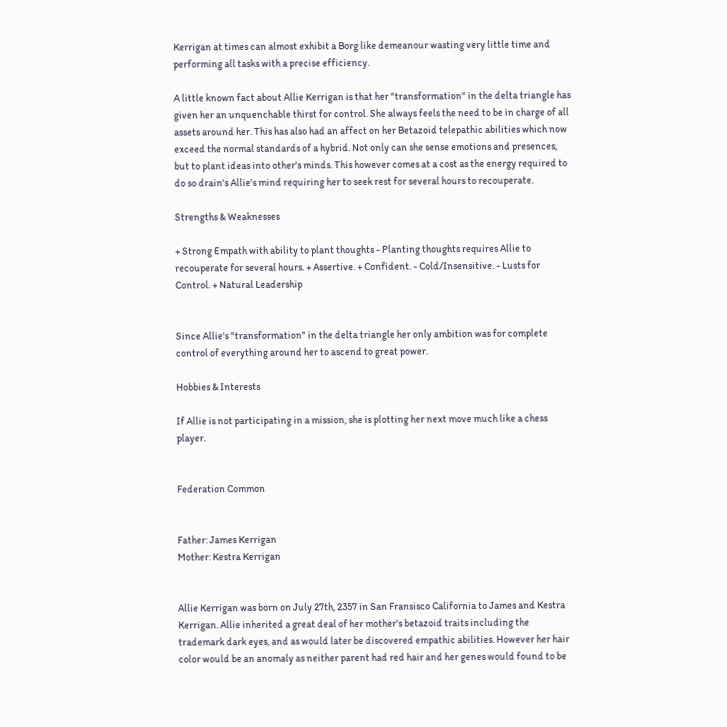Kerrigan at times can almost exhibit a Borg like demeanour wasting very little time and performing all tasks with a precise efficiency.

A little known fact about Allie Kerrigan is that her "transformation" in the delta triangle has given her an unquenchable thirst for control. She always feels the need to be in charge of all assets around her. This has also had an affect on her Betazoid telepathic abilities which now exceed the normal standards of a hybrid. Not only can she sense emotions and presences, but to plant ideas into other's minds. This however comes at a cost as the energy required to do so drain's Allie's mind requiring her to seek rest for several hours to recouperate.

Strengths & Weaknesses

+ Strong Empath with ability to plant thoughts - Planting thoughts requires Allie to recouperate for several hours. + Assertive. + Confident. - Cold/Insensitive. - Lusts for Control. + Natural Leadership


Since Allie's "transformation" in the delta triangle her only ambition was for complete control of everything around her to ascend to great power.

Hobbies & Interests

If Allie is not participating in a mission, she is plotting her next move much like a chess player.


Federation Common


Father: James Kerrigan
Mother: Kestra Kerrigan


Allie Kerrigan was born on July 27th, 2357 in San Fransisco California to James and Kestra Kerrigan. Allie inherited a great deal of her mother's betazoid traits including the trademark dark eyes, and as would later be discovered empathic abilities. However her hair color would be an anomaly as neither parent had red hair and her genes would found to be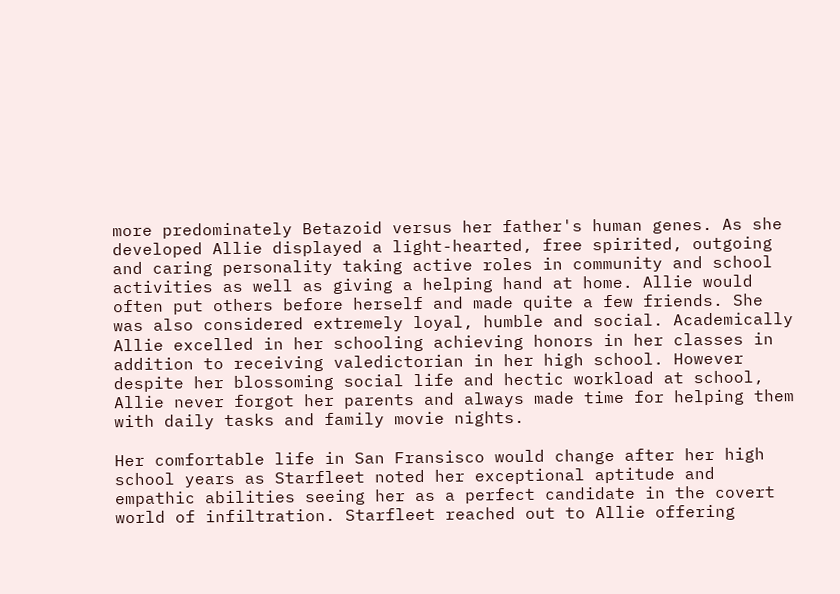more predominately Betazoid versus her father's human genes. As she developed Allie displayed a light-hearted, free spirited, outgoing and caring personality taking active roles in community and school activities as well as giving a helping hand at home. Allie would often put others before herself and made quite a few friends. She was also considered extremely loyal, humble and social. Academically Allie excelled in her schooling achieving honors in her classes in addition to receiving valedictorian in her high school. However despite her blossoming social life and hectic workload at school, Allie never forgot her parents and always made time for helping them with daily tasks and family movie nights.

Her comfortable life in San Fransisco would change after her high school years as Starfleet noted her exceptional aptitude and empathic abilities seeing her as a perfect candidate in the covert world of infiltration. Starfleet reached out to Allie offering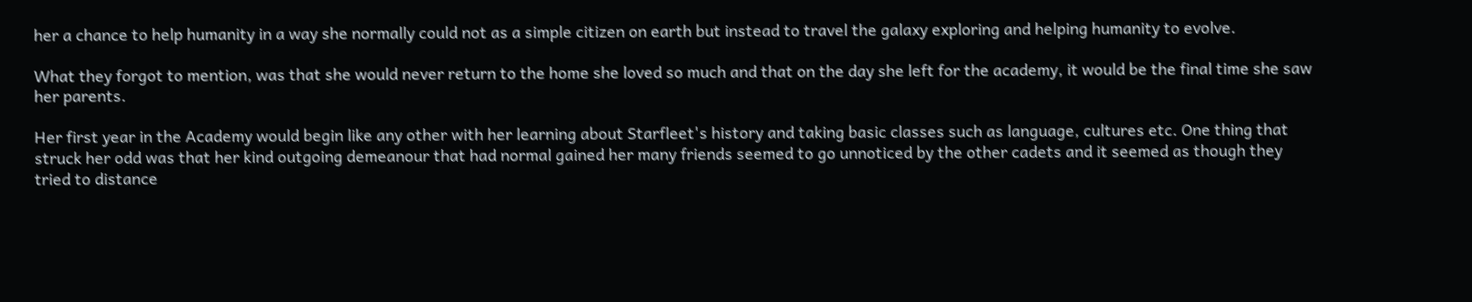her a chance to help humanity in a way she normally could not as a simple citizen on earth but instead to travel the galaxy exploring and helping humanity to evolve.

What they forgot to mention, was that she would never return to the home she loved so much and that on the day she left for the academy, it would be the final time she saw her parents.

Her first year in the Academy would begin like any other with her learning about Starfleet's history and taking basic classes such as language, cultures etc. One thing that struck her odd was that her kind outgoing demeanour that had normal gained her many friends seemed to go unnoticed by the other cadets and it seemed as though they tried to distance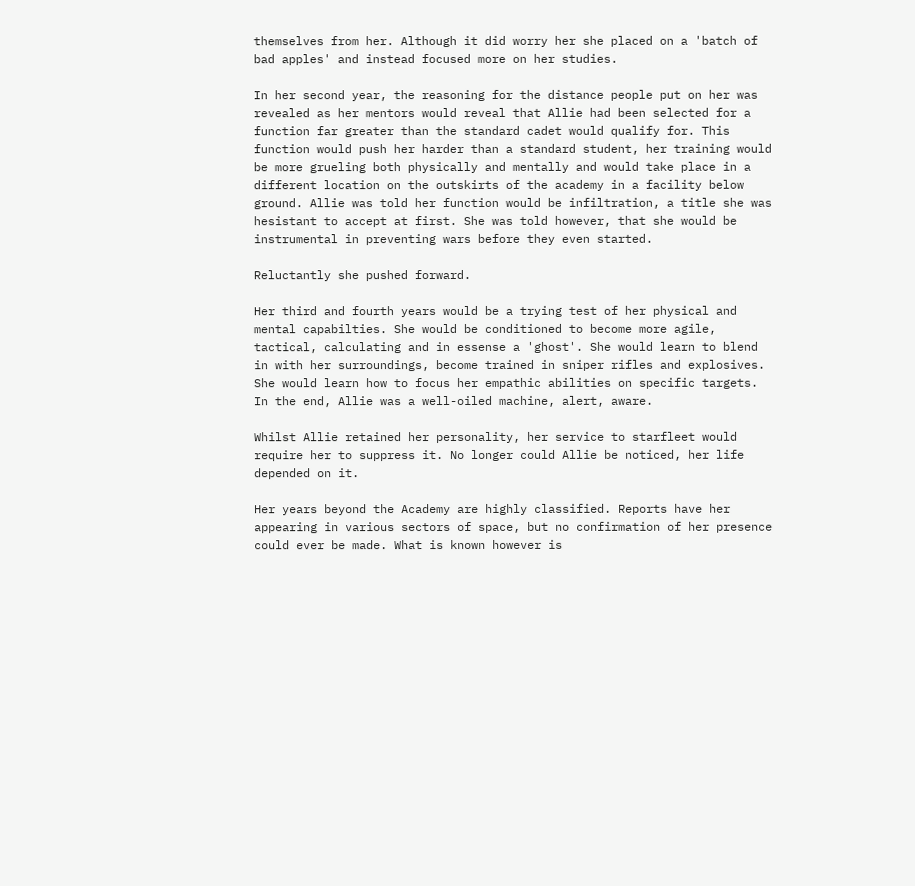themselves from her. Although it did worry her she placed on a 'batch of bad apples' and instead focused more on her studies.

In her second year, the reasoning for the distance people put on her was revealed as her mentors would reveal that Allie had been selected for a function far greater than the standard cadet would qualify for. This function would push her harder than a standard student, her training would be more grueling both physically and mentally and would take place in a different location on the outskirts of the academy in a facility below ground. Allie was told her function would be infiltration, a title she was hesistant to accept at first. She was told however, that she would be instrumental in preventing wars before they even started.

Reluctantly she pushed forward.

Her third and fourth years would be a trying test of her physical and mental capabilties. She would be conditioned to become more agile, tactical, calculating and in essense a 'ghost'. She would learn to blend in with her surroundings, become trained in sniper rifles and explosives. She would learn how to focus her empathic abilities on specific targets. In the end, Allie was a well-oiled machine, alert, aware.

Whilst Allie retained her personality, her service to starfleet would require her to suppress it. No longer could Allie be noticed, her life depended on it.

Her years beyond the Academy are highly classified. Reports have her appearing in various sectors of space, but no confirmation of her presence could ever be made. What is known however is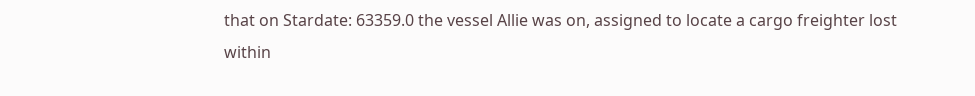that on Stardate: 63359.0 the vessel Allie was on, assigned to locate a cargo freighter lost within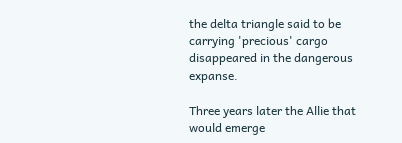the delta triangle said to be carrying 'precious' cargo disappeared in the dangerous expanse.

Three years later the Allie that would emerge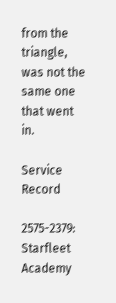from the triangle, was not the same one that went in.

Service Record

2575-2379: Starfleet Academy